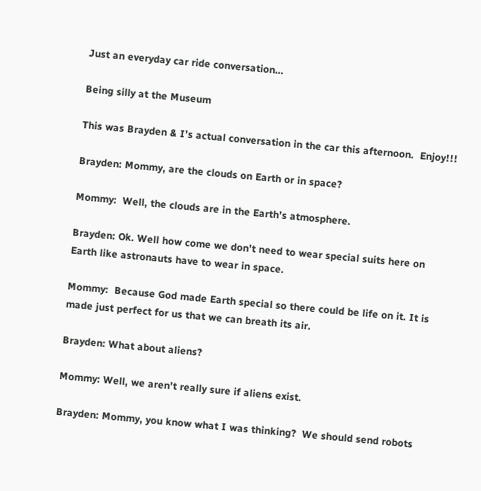Just an everyday car ride conversation…

Being silly at the Museum

This was Brayden & I’s actual conversation in the car this afternoon.  Enjoy!!!

Brayden: Mommy, are the clouds on Earth or in space?

Mommy:  Well, the clouds are in the Earth’s atmosphere.

Brayden: Ok. Well how come we don’t need to wear special suits here on Earth like astronauts have to wear in space.

Mommy:  Because God made Earth special so there could be life on it. It is made just perfect for us that we can breath its air.

Brayden: What about aliens?

Mommy: Well, we aren’t really sure if aliens exist.

Brayden: Mommy, you know what I was thinking?  We should send robots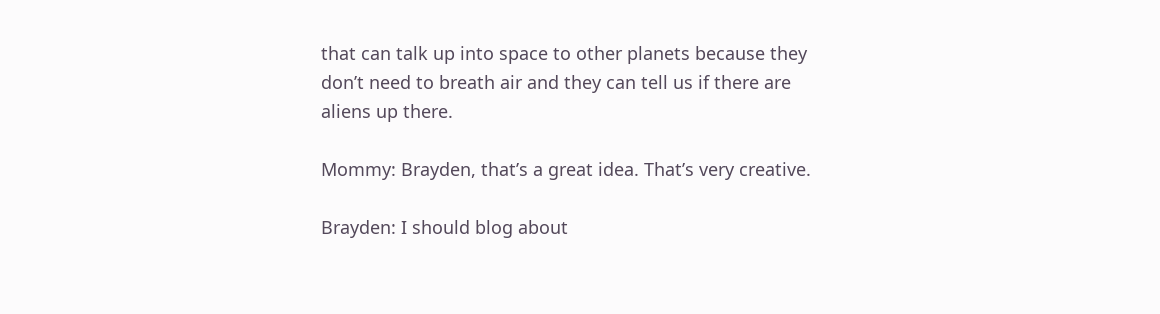that can talk up into space to other planets because they don’t need to breath air and they can tell us if there are aliens up there.

Mommy: Brayden, that’s a great idea. That’s very creative.

Brayden: I should blog about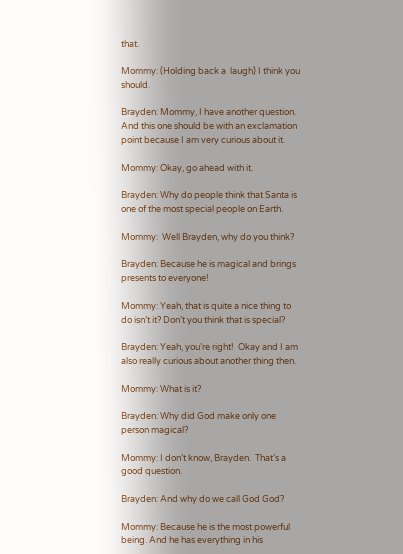that.

Mommy: (Holding back a  laugh) I think you should.

Brayden: Mommy, I have another question.  And this one should be with an exclamation point because I am very curious about it.

Mommy: Okay, go ahead with it.

Brayden: Why do people think that Santa is one of the most special people on Earth.

Mommy:  Well Brayden, why do you think?

Brayden: Because he is magical and brings presents to everyone!

Mommy: Yeah, that is quite a nice thing to do isn’t it? Don’t you think that is special?

Brayden: Yeah, you’re right!  Okay and I am also really curious about another thing then.

Mommy: What is it?

Brayden: Why did God make only one person magical?

Mommy: I don’t know, Brayden.  That’s a good question.

Brayden: And why do we call God God?

Mommy: Because he is the most powerful being. And he has everything in his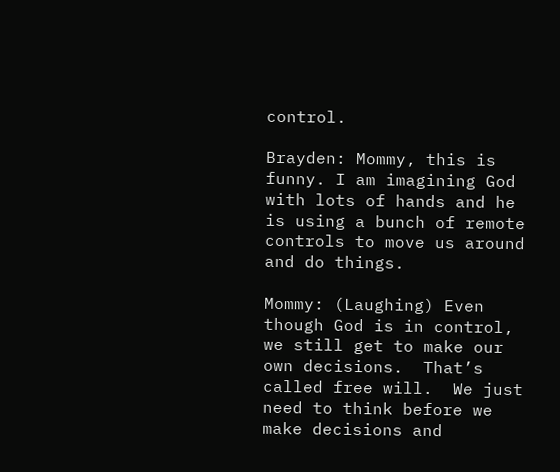control.

Brayden: Mommy, this is funny. I am imagining God with lots of hands and he is using a bunch of remote controls to move us around and do things.

Mommy: (Laughing) Even though God is in control, we still get to make our own decisions.  That’s called free will.  We just need to think before we make decisions and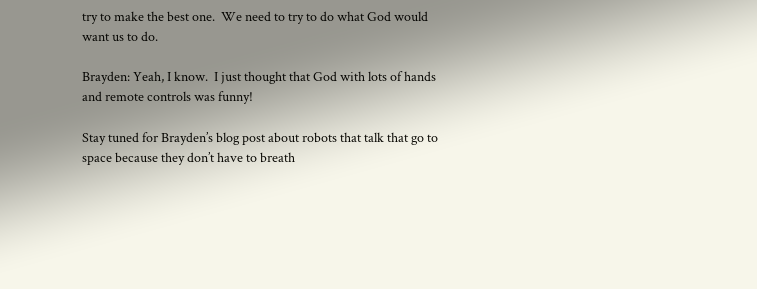try to make the best one.  We need to try to do what God would want us to do.

Brayden: Yeah, I know.  I just thought that God with lots of hands and remote controls was funny!

Stay tuned for Brayden’s blog post about robots that talk that go to space because they don’t have to breath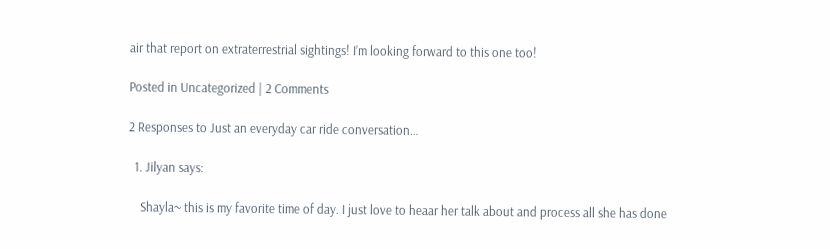air that report on extraterrestrial sightings! I’m looking forward to this one too!

Posted in Uncategorized | 2 Comments

2 Responses to Just an everyday car ride conversation…

  1. Jilyan says:

    Shayla~ this is my favorite time of day. I just love to heaar her talk about and process all she has done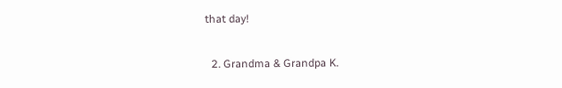that day!

  2. Grandma & Grandpa K.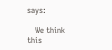says:

    We think this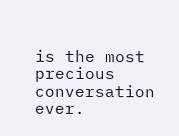is the most precious conversation ever.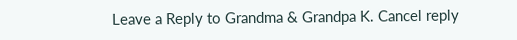Leave a Reply to Grandma & Grandpa K. Cancel reply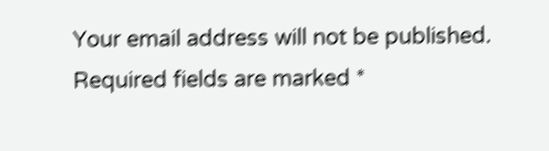Your email address will not be published. Required fields are marked *